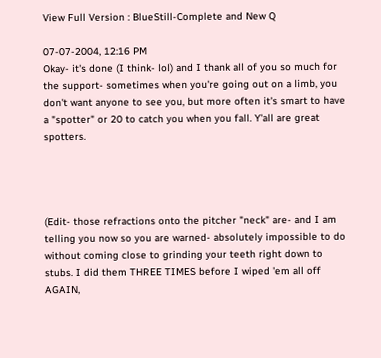View Full Version : BlueStill-Complete and New Q

07-07-2004, 12:16 PM
Okay- it's done (I think- lol) and I thank all of you so much for the support- sometimes when you're going out on a limb, you don't want anyone to see you, but more often it's smart to have a "spotter" or 20 to catch you when you fall. Y'all are great spotters.




(Edit- those refractions onto the pitcher "neck" are- and I am telling you now so you are warned- absolutely impossible to do without coming close to grinding your teeth right down to stubs. I did them THREE TIMES before I wiped 'em all off AGAIN,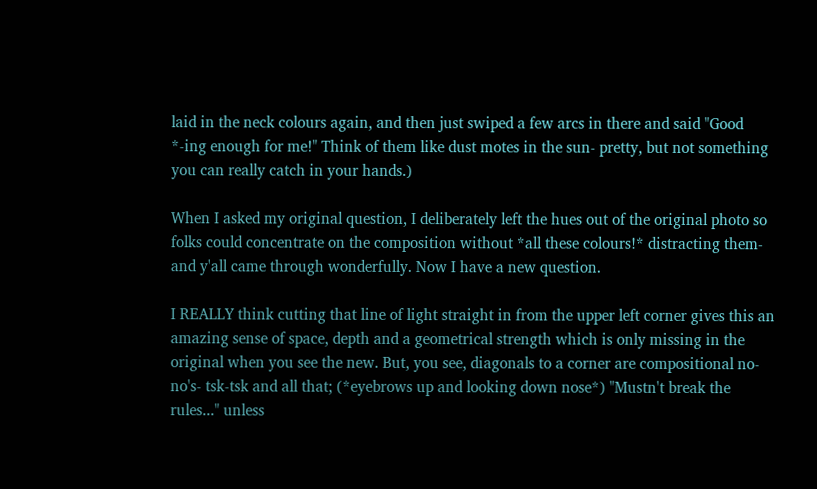laid in the neck colours again, and then just swiped a few arcs in there and said "Good *-ing enough for me!" Think of them like dust motes in the sun- pretty, but not something you can really catch in your hands.)

When I asked my original question, I deliberately left the hues out of the original photo so folks could concentrate on the composition without *all these colours!* distracting them- and y'all came through wonderfully. Now I have a new question.

I REALLY think cutting that line of light straight in from the upper left corner gives this an amazing sense of space, depth and a geometrical strength which is only missing in the original when you see the new. But, you see, diagonals to a corner are compositional no-no's- tsk-tsk and all that; (*eyebrows up and looking down nose*) "Mustn't break the rules..." unless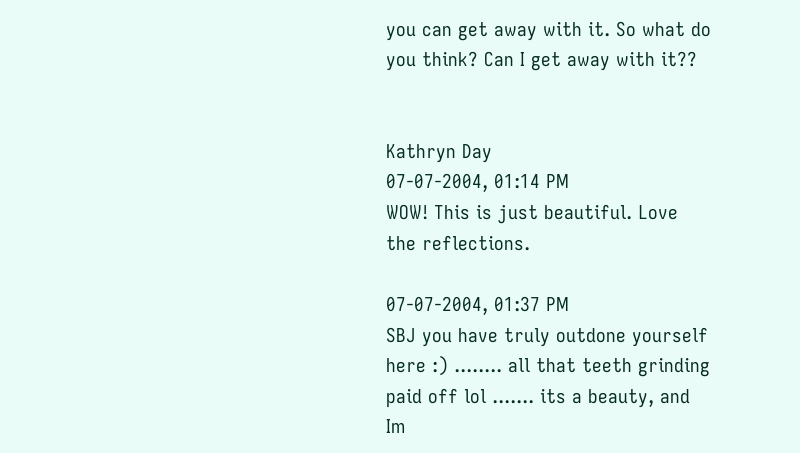you can get away with it. So what do you think? Can I get away with it??


Kathryn Day
07-07-2004, 01:14 PM
WOW! This is just beautiful. Love the reflections.

07-07-2004, 01:37 PM
SBJ you have truly outdone yourself here :) ........ all that teeth grinding paid off lol ....... its a beauty, and Im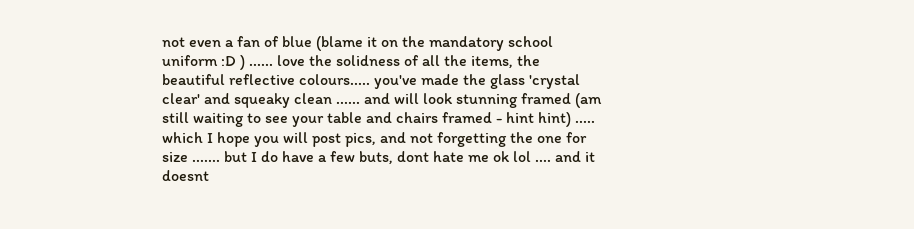not even a fan of blue (blame it on the mandatory school uniform :D ) ...... love the solidness of all the items, the beautiful reflective colours..... you've made the glass 'crystal clear' and squeaky clean ...... and will look stunning framed (am still waiting to see your table and chairs framed - hint hint) ..... which I hope you will post pics, and not forgetting the one for size ....... but I do have a few buts, dont hate me ok lol .... and it doesnt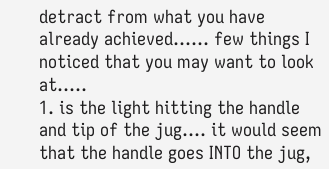detract from what you have already achieved...... few things I noticed that you may want to look at.....
1. is the light hitting the handle and tip of the jug.... it would seem that the handle goes INTO the jug,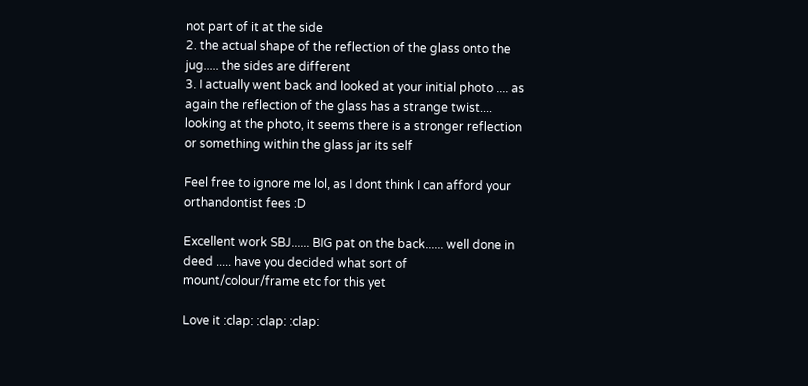not part of it at the side
2. the actual shape of the reflection of the glass onto the jug..... the sides are different
3. I actually went back and looked at your initial photo .... as again the reflection of the glass has a strange twist.... looking at the photo, it seems there is a stronger reflection or something within the glass jar its self

Feel free to ignore me lol, as I dont think I can afford your orthandontist fees :D

Excellent work SBJ...... BIG pat on the back...... well done in deed ..... have you decided what sort of mount/colour/frame etc for this yet

Love it :clap: :clap: :clap: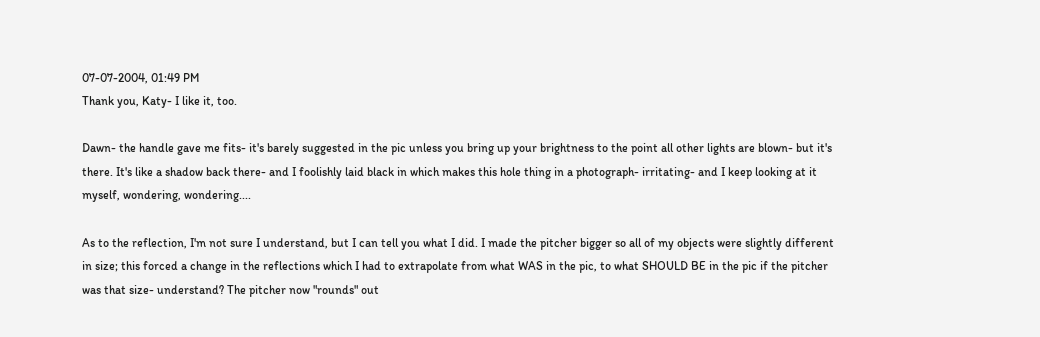07-07-2004, 01:49 PM
Thank you, Katy- I like it, too.

Dawn- the handle gave me fits- it's barely suggested in the pic unless you bring up your brightness to the point all other lights are blown- but it's there. It's like a shadow back there- and I foolishly laid black in which makes this hole thing in a photograph- irritating- and I keep looking at it myself, wondering, wondering....

As to the reflection, I'm not sure I understand, but I can tell you what I did. I made the pitcher bigger so all of my objects were slightly different in size; this forced a change in the reflections which I had to extrapolate from what WAS in the pic, to what SHOULD BE in the pic if the pitcher was that size- understand? The pitcher now "rounds" out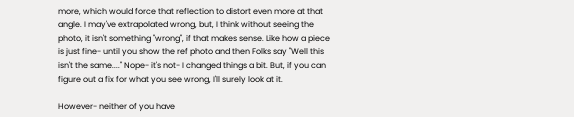more, which would force that reflection to distort even more at that angle. I may've extrapolated wrong, but, I think without seeing the photo, it isn't something "wrong", if that makes sense. Like how a piece is just fine- until you show the ref photo and then Folks say "Well this isn't the same...." Nope- it's not- I changed things a bit. But, if you can figure out a fix for what you see wrong, I'll surely look at it.

However- neither of you have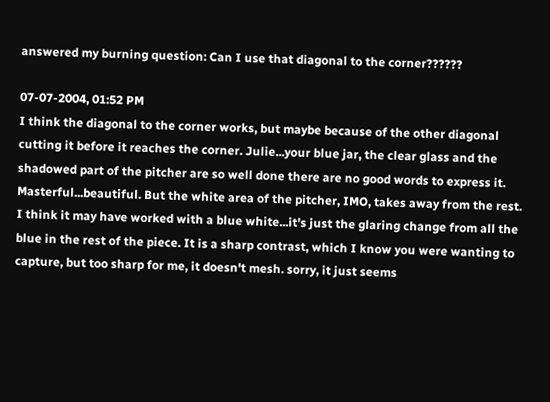answered my burning question: Can I use that diagonal to the corner??????

07-07-2004, 01:52 PM
I think the diagonal to the corner works, but maybe because of the other diagonal cutting it before it reaches the corner. Julie...your blue jar, the clear glass and the shadowed part of the pitcher are so well done there are no good words to express it. Masterful...beautiful. But the white area of the pitcher, IMO, takes away from the rest. I think it may have worked with a blue white...it's just the glaring change from all the blue in the rest of the piece. It is a sharp contrast, which I know you were wanting to capture, but too sharp for me, it doesn't mesh. sorry, it just seems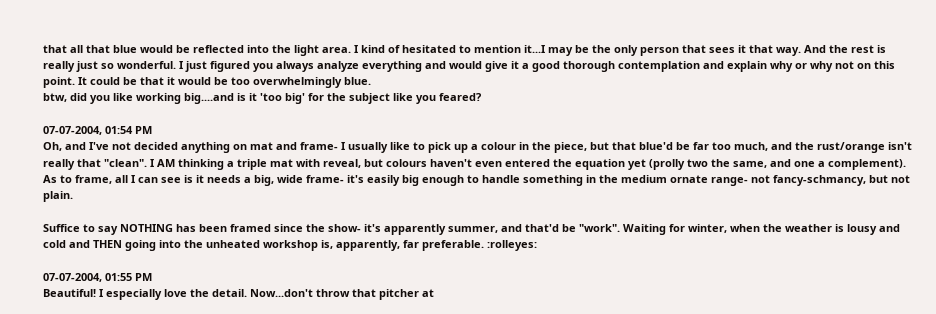that all that blue would be reflected into the light area. I kind of hesitated to mention it...I may be the only person that sees it that way. And the rest is really just so wonderful. I just figured you always analyze everything and would give it a good thorough contemplation and explain why or why not on this point. It could be that it would be too overwhelmingly blue.
btw, did you like working big....and is it 'too big' for the subject like you feared?

07-07-2004, 01:54 PM
Oh, and I've not decided anything on mat and frame- I usually like to pick up a colour in the piece, but that blue'd be far too much, and the rust/orange isn't really that "clean". I AM thinking a triple mat with reveal, but colours haven't even entered the equation yet (prolly two the same, and one a complement). As to frame, all I can see is it needs a big, wide frame- it's easily big enough to handle something in the medium ornate range- not fancy-schmancy, but not plain.

Suffice to say NOTHING has been framed since the show- it's apparently summer, and that'd be "work". Waiting for winter, when the weather is lousy and cold and THEN going into the unheated workshop is, apparently, far preferable. :rolleyes:

07-07-2004, 01:55 PM
Beautiful! I especially love the detail. Now...don't throw that pitcher at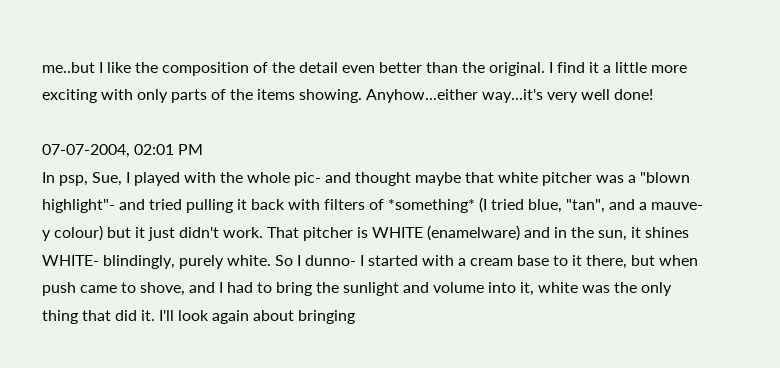me..but I like the composition of the detail even better than the original. I find it a little more exciting with only parts of the items showing. Anyhow...either way...it's very well done!

07-07-2004, 02:01 PM
In psp, Sue, I played with the whole pic- and thought maybe that white pitcher was a "blown highlight"- and tried pulling it back with filters of *something* (I tried blue, "tan", and a mauve-y colour) but it just didn't work. That pitcher is WHITE (enamelware) and in the sun, it shines WHITE- blindingly, purely white. So I dunno- I started with a cream base to it there, but when push came to shove, and I had to bring the sunlight and volume into it, white was the only thing that did it. I'll look again about bringing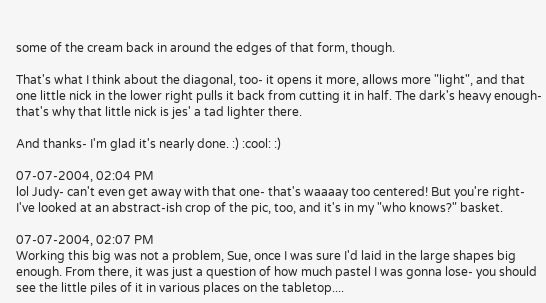some of the cream back in around the edges of that form, though.

That's what I think about the diagonal, too- it opens it more, allows more "light", and that one little nick in the lower right pulls it back from cutting it in half. The dark's heavy enough- that's why that little nick is jes' a tad lighter there.

And thanks- I'm glad it's nearly done. :) :cool: :)

07-07-2004, 02:04 PM
lol Judy- can't even get away with that one- that's waaaay too centered! But you're right- I've looked at an abstract-ish crop of the pic, too, and it's in my "who knows?" basket.

07-07-2004, 02:07 PM
Working this big was not a problem, Sue, once I was sure I'd laid in the large shapes big enough. From there, it was just a question of how much pastel I was gonna lose- you should see the little piles of it in various places on the tabletop....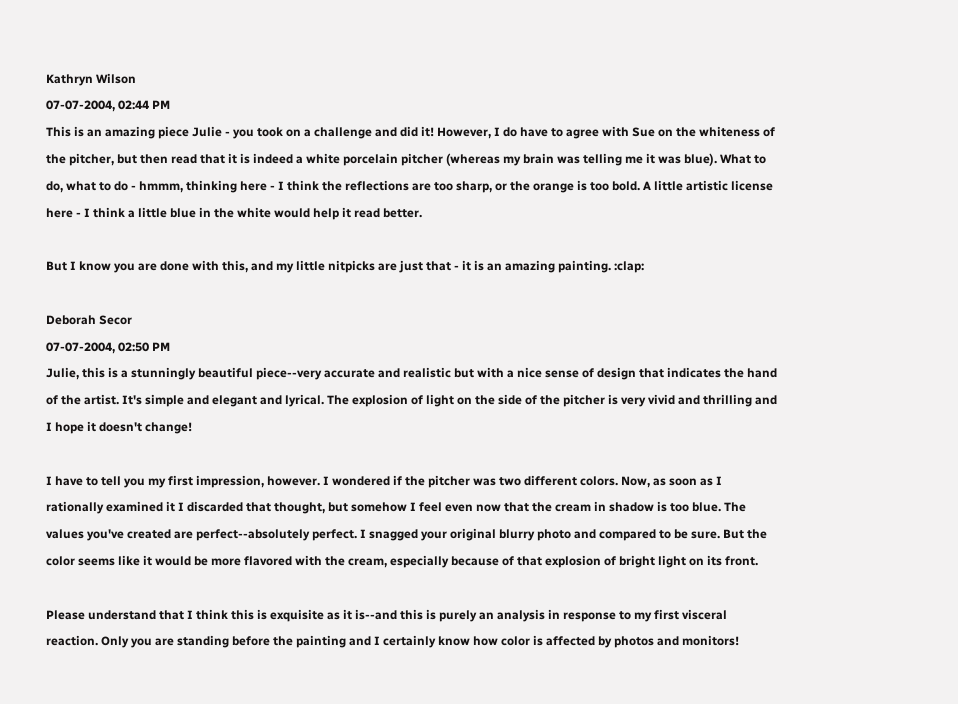Kathryn Wilson
07-07-2004, 02:44 PM
This is an amazing piece Julie - you took on a challenge and did it! However, I do have to agree with Sue on the whiteness of the pitcher, but then read that it is indeed a white porcelain pitcher (whereas my brain was telling me it was blue). What to do, what to do - hmmm, thinking here - I think the reflections are too sharp, or the orange is too bold. A little artistic license here - I think a little blue in the white would help it read better.

But I know you are done with this, and my little nitpicks are just that - it is an amazing painting. :clap:

Deborah Secor
07-07-2004, 02:50 PM
Julie, this is a stunningly beautiful piece--very accurate and realistic but with a nice sense of design that indicates the hand of the artist. It's simple and elegant and lyrical. The explosion of light on the side of the pitcher is very vivid and thrilling and I hope it doesn't change!

I have to tell you my first impression, however. I wondered if the pitcher was two different colors. Now, as soon as I rationally examined it I discarded that thought, but somehow I feel even now that the cream in shadow is too blue. The values you've created are perfect--absolutely perfect. I snagged your original blurry photo and compared to be sure. But the color seems like it would be more flavored with the cream, especially because of that explosion of bright light on its front.

Please understand that I think this is exquisite as it is--and this is purely an analysis in response to my first visceral reaction. Only you are standing before the painting and I certainly know how color is affected by photos and monitors!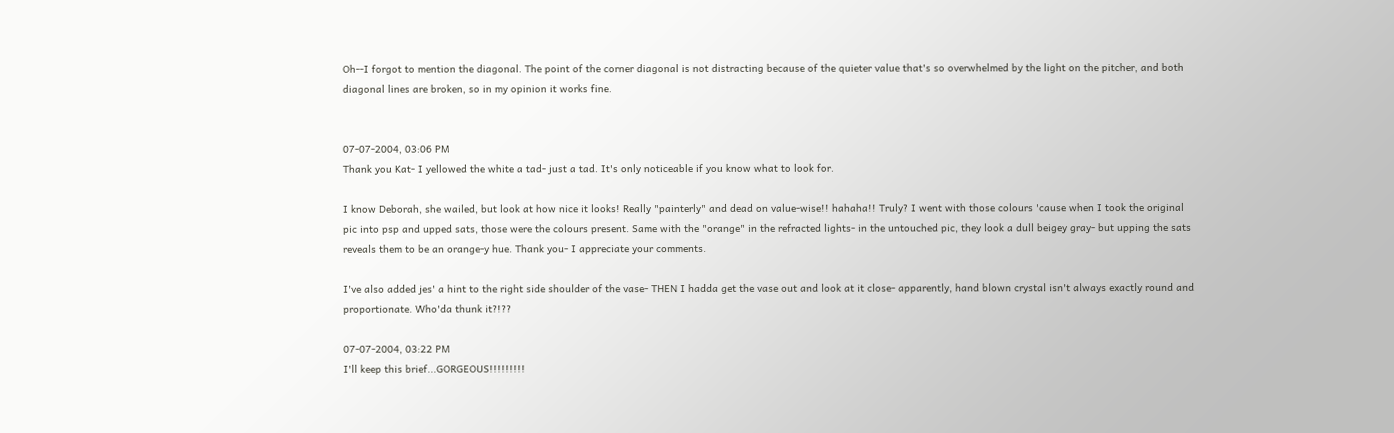Oh--I forgot to mention the diagonal. The point of the corner diagonal is not distracting because of the quieter value that's so overwhelmed by the light on the pitcher, and both diagonal lines are broken, so in my opinion it works fine.


07-07-2004, 03:06 PM
Thank you Kat- I yellowed the white a tad- just a tad. It's only noticeable if you know what to look for.

I know Deborah, she wailed, but look at how nice it looks! Really "painterly" and dead on value-wise!! hahaha!! Truly? I went with those colours 'cause when I took the original pic into psp and upped sats, those were the colours present. Same with the "orange" in the refracted lights- in the untouched pic, they look a dull beigey gray- but upping the sats reveals them to be an orange-y hue. Thank you- I appreciate your comments.

I've also added jes' a hint to the right side shoulder of the vase- THEN I hadda get the vase out and look at it close- apparently, hand blown crystal isn't always exactly round and proportionate. Who'da thunk it?!??

07-07-2004, 03:22 PM
I'll keep this brief...GORGEOUS!!!!!!!!!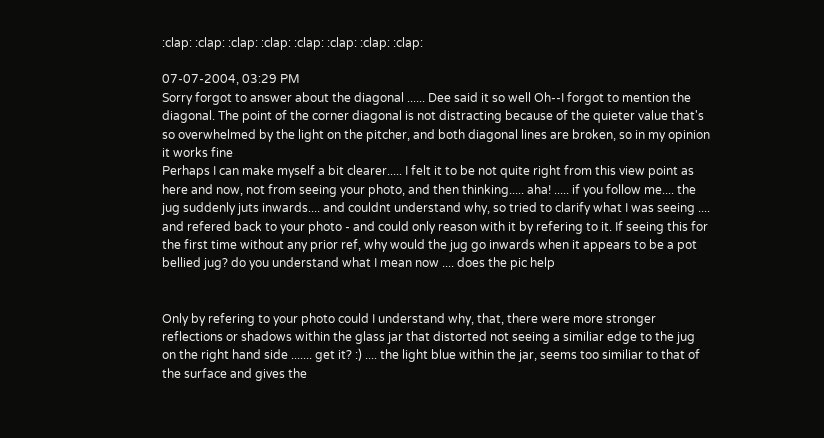:clap: :clap: :clap: :clap: :clap: :clap: :clap: :clap:

07-07-2004, 03:29 PM
Sorry forgot to answer about the diagonal ...... Dee said it so well Oh--I forgot to mention the diagonal. The point of the corner diagonal is not distracting because of the quieter value that's so overwhelmed by the light on the pitcher, and both diagonal lines are broken, so in my opinion it works fine
Perhaps I can make myself a bit clearer..... I felt it to be not quite right from this view point as here and now, not from seeing your photo, and then thinking..... aha! ..... if you follow me.... the jug suddenly juts inwards.... and couldnt understand why, so tried to clarify what I was seeing .... and refered back to your photo - and could only reason with it by refering to it. If seeing this for the first time without any prior ref, why would the jug go inwards when it appears to be a pot bellied jug? do you understand what I mean now .... does the pic help


Only by refering to your photo could I understand why, that, there were more stronger reflections or shadows within the glass jar that distorted not seeing a similiar edge to the jug on the right hand side ....... get it? :) .... the light blue within the jar, seems too similiar to that of the surface and gives the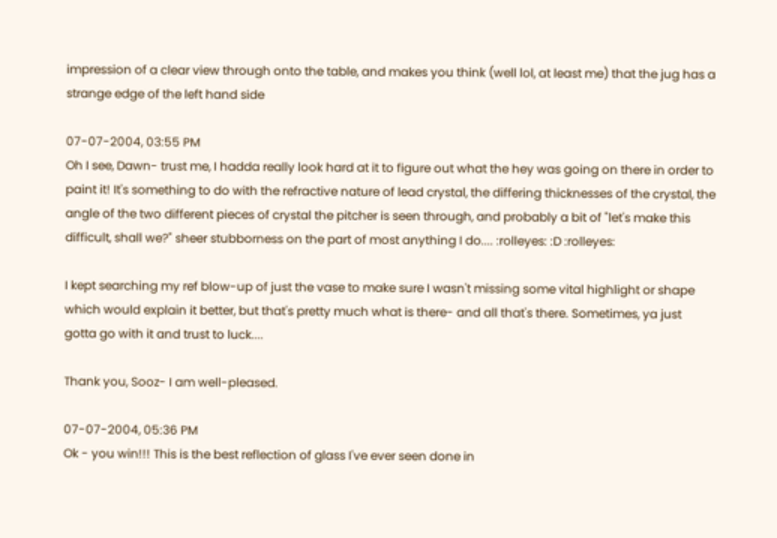impression of a clear view through onto the table, and makes you think (well lol, at least me) that the jug has a strange edge of the left hand side

07-07-2004, 03:55 PM
Oh I see, Dawn- trust me, I hadda really look hard at it to figure out what the hey was going on there in order to paint it! It's something to do with the refractive nature of lead crystal, the differing thicknesses of the crystal, the angle of the two different pieces of crystal the pitcher is seen through, and probably a bit of "let's make this difficult, shall we?" sheer stubborness on the part of most anything I do.... :rolleyes: :D :rolleyes:

I kept searching my ref blow-up of just the vase to make sure I wasn't missing some vital highlight or shape which would explain it better, but that's pretty much what is there- and all that's there. Sometimes, ya just gotta go with it and trust to luck....

Thank you, Sooz- I am well-pleased.

07-07-2004, 05:36 PM
Ok - you win!!! This is the best reflection of glass I've ever seen done in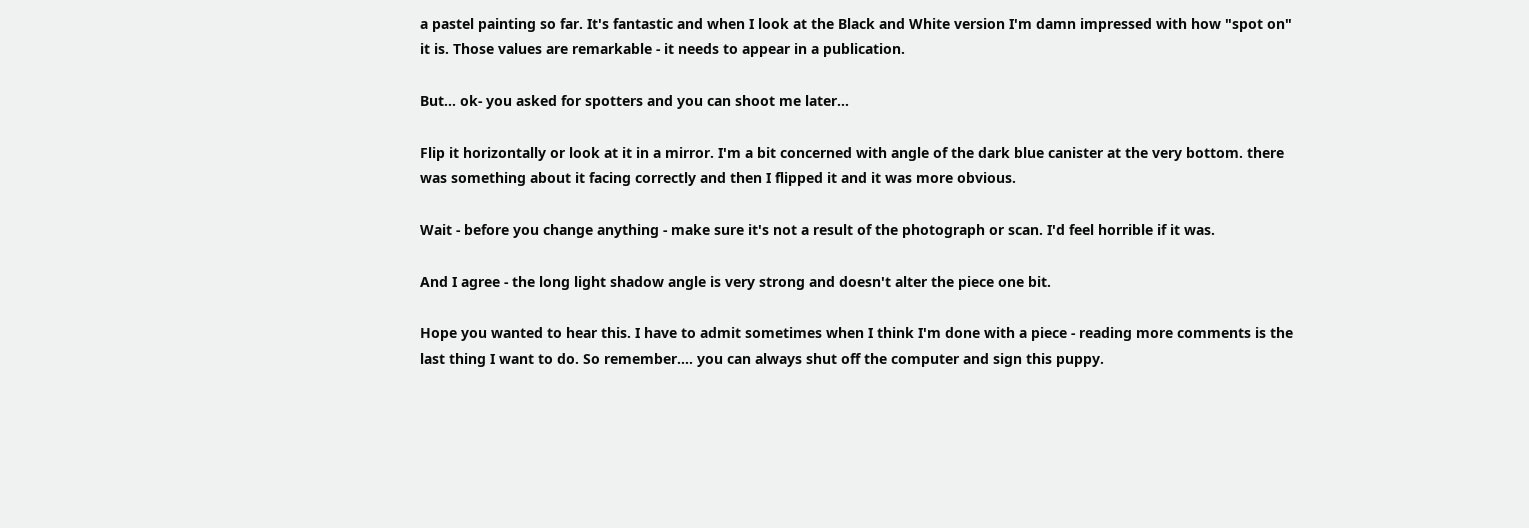a pastel painting so far. It's fantastic and when I look at the Black and White version I'm damn impressed with how "spot on" it is. Those values are remarkable - it needs to appear in a publication.

But... ok- you asked for spotters and you can shoot me later...

Flip it horizontally or look at it in a mirror. I'm a bit concerned with angle of the dark blue canister at the very bottom. there was something about it facing correctly and then I flipped it and it was more obvious.

Wait - before you change anything - make sure it's not a result of the photograph or scan. I'd feel horrible if it was.

And I agree - the long light shadow angle is very strong and doesn't alter the piece one bit.

Hope you wanted to hear this. I have to admit sometimes when I think I'm done with a piece - reading more comments is the last thing I want to do. So remember.... you can always shut off the computer and sign this puppy.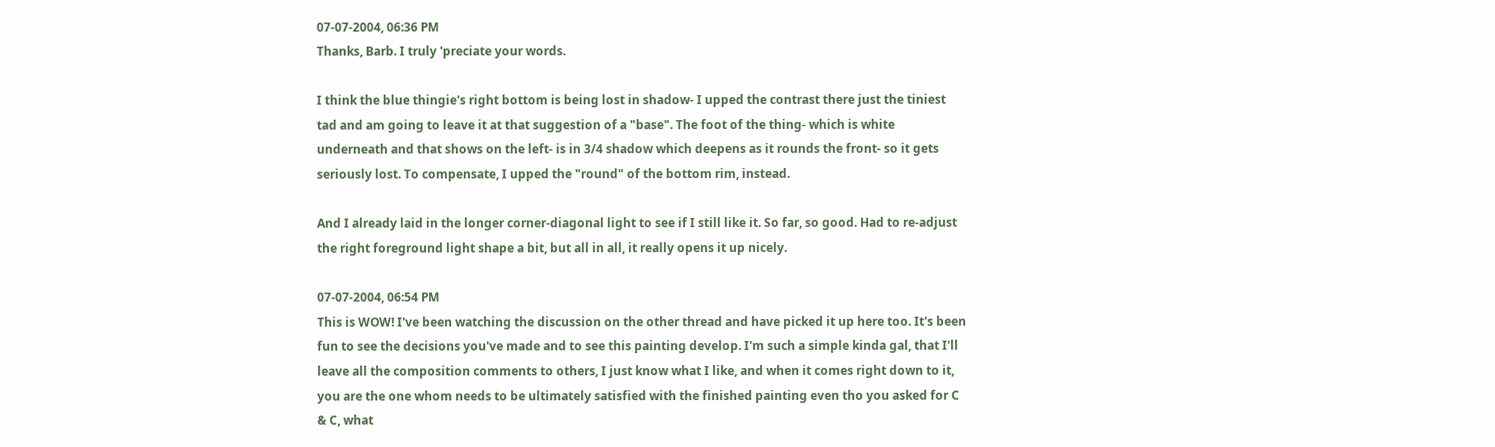07-07-2004, 06:36 PM
Thanks, Barb. I truly 'preciate your words.

I think the blue thingie's right bottom is being lost in shadow- I upped the contrast there just the tiniest tad and am going to leave it at that suggestion of a "base". The foot of the thing- which is white underneath and that shows on the left- is in 3/4 shadow which deepens as it rounds the front- so it gets seriously lost. To compensate, I upped the "round" of the bottom rim, instead.

And I already laid in the longer corner-diagonal light to see if I still like it. So far, so good. Had to re-adjust the right foreground light shape a bit, but all in all, it really opens it up nicely.

07-07-2004, 06:54 PM
This is WOW! I've been watching the discussion on the other thread and have picked it up here too. It's been fun to see the decisions you've made and to see this painting develop. I'm such a simple kinda gal, that I'll leave all the composition comments to others, I just know what I like, and when it comes right down to it, you are the one whom needs to be ultimately satisfied with the finished painting even tho you asked for C & C, what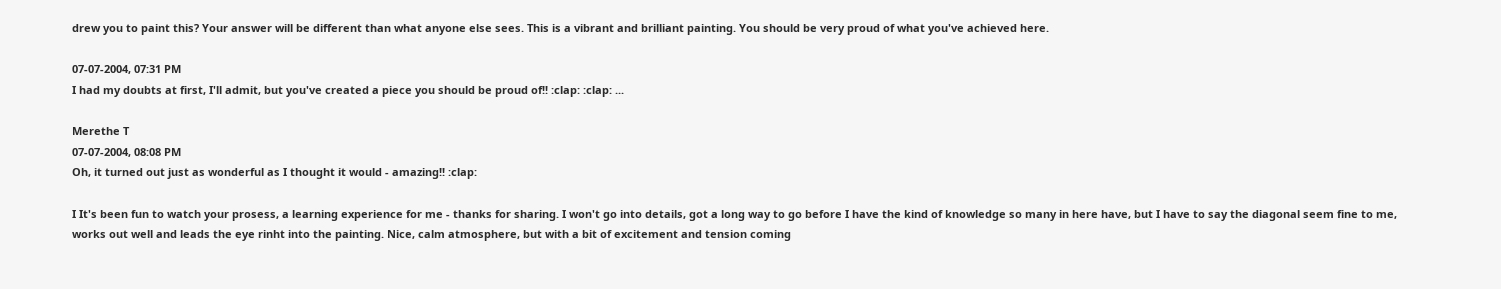drew you to paint this? Your answer will be different than what anyone else sees. This is a vibrant and brilliant painting. You should be very proud of what you've achieved here.

07-07-2004, 07:31 PM
I had my doubts at first, I'll admit, but you've created a piece you should be proud of!! :clap: :clap: ...

Merethe T
07-07-2004, 08:08 PM
Oh, it turned out just as wonderful as I thought it would - amazing!! :clap:

I It's been fun to watch your prosess, a learning experience for me - thanks for sharing. I won't go into details, got a long way to go before I have the kind of knowledge so many in here have, but I have to say the diagonal seem fine to me, works out well and leads the eye rinht into the painting. Nice, calm atmosphere, but with a bit of excitement and tension coming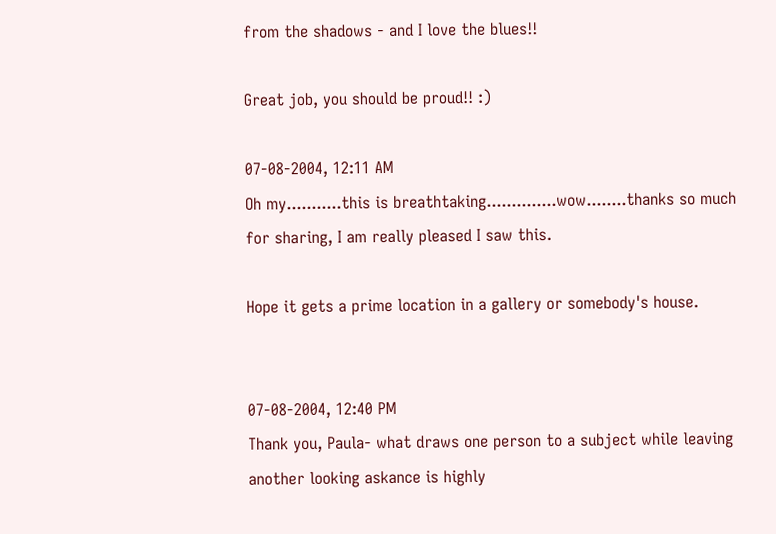from the shadows - and I love the blues!!

Great job, you should be proud!! :)

07-08-2004, 12:11 AM
Oh my...........this is breathtaking..............wow........thanks so much for sharing, I am really pleased I saw this.

Hope it gets a prime location in a gallery or somebody's house.


07-08-2004, 12:40 PM
Thank you, Paula- what draws one person to a subject while leaving another looking askance is highly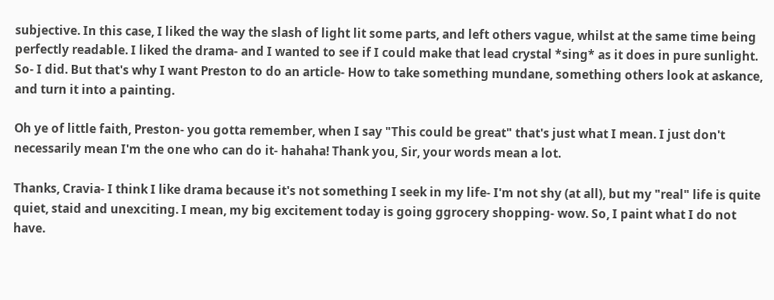subjective. In this case, I liked the way the slash of light lit some parts, and left others vague, whilst at the same time being perfectly readable. I liked the drama- and I wanted to see if I could make that lead crystal *sing* as it does in pure sunlight. So- I did. But that's why I want Preston to do an article- How to take something mundane, something others look at askance, and turn it into a painting.

Oh ye of little faith, Preston- you gotta remember, when I say "This could be great" that's just what I mean. I just don't necessarily mean I'm the one who can do it- hahaha! Thank you, Sir, your words mean a lot.

Thanks, Cravia- I think I like drama because it's not something I seek in my life- I'm not shy (at all), but my "real" life is quite quiet, staid and unexciting. I mean, my big excitement today is going ggrocery shopping- wow. So, I paint what I do not have.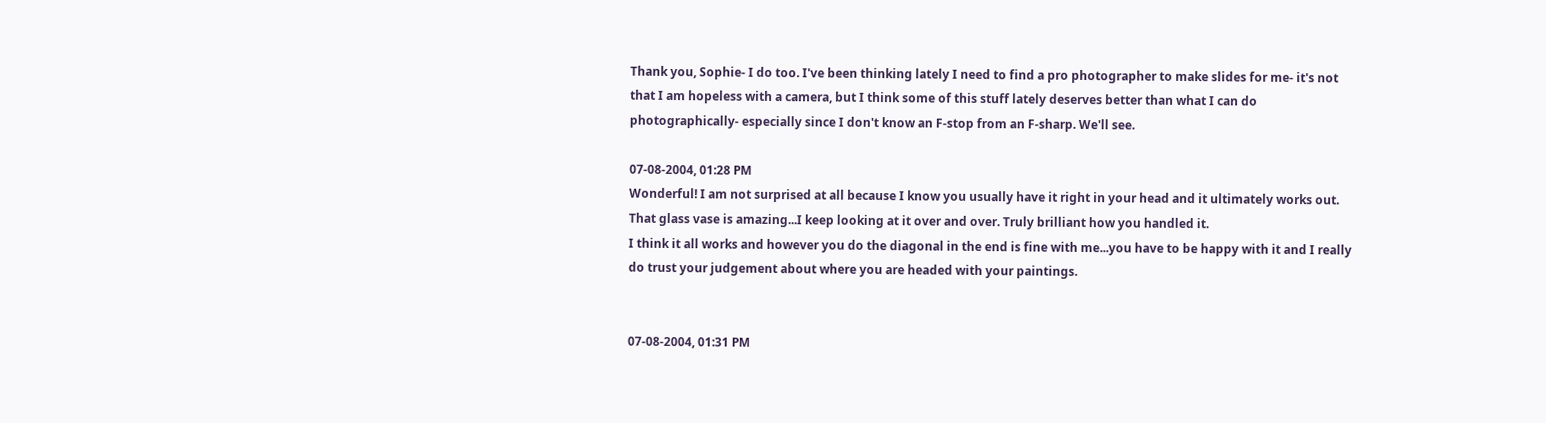Thank you, Sophie- I do too. I've been thinking lately I need to find a pro photographer to make slides for me- it's not that I am hopeless with a camera, but I think some of this stuff lately deserves better than what I can do photographically- especially since I don't know an F-stop from an F-sharp. We'll see.

07-08-2004, 01:28 PM
Wonderful! I am not surprised at all because I know you usually have it right in your head and it ultimately works out.
That glass vase is amazing...I keep looking at it over and over. Truly brilliant how you handled it.
I think it all works and however you do the diagonal in the end is fine with me...you have to be happy with it and I really do trust your judgement about where you are headed with your paintings.


07-08-2004, 01:31 PM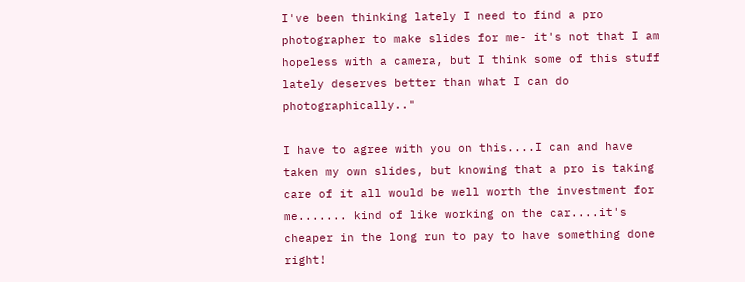I've been thinking lately I need to find a pro photographer to make slides for me- it's not that I am hopeless with a camera, but I think some of this stuff lately deserves better than what I can do photographically.."

I have to agree with you on this....I can and have taken my own slides, but knowing that a pro is taking care of it all would be well worth the investment for me....... kind of like working on the car....it's cheaper in the long run to pay to have something done right!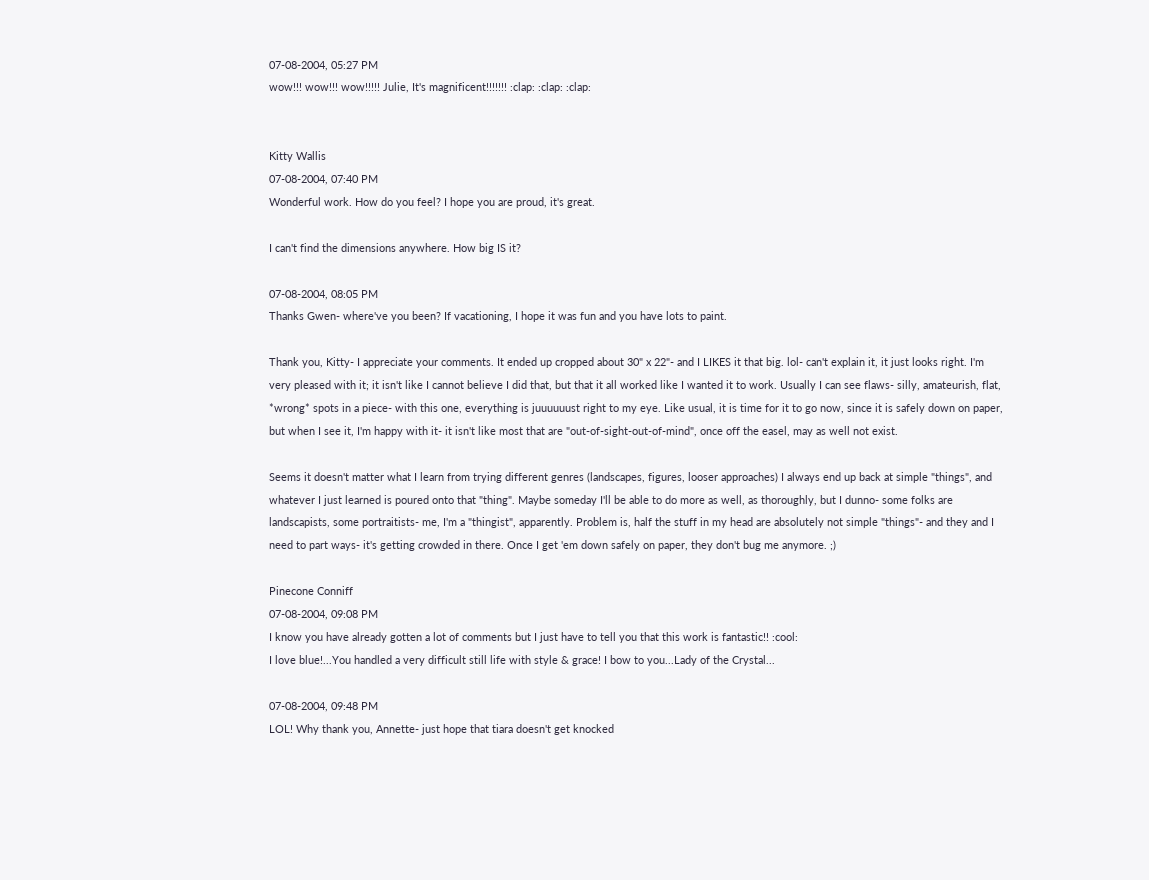07-08-2004, 05:27 PM
wow!!! wow!!! wow!!!!! Julie, It's magnificent!!!!!!! :clap: :clap: :clap:


Kitty Wallis
07-08-2004, 07:40 PM
Wonderful work. How do you feel? I hope you are proud, it's great.

I can't find the dimensions anywhere. How big IS it?

07-08-2004, 08:05 PM
Thanks Gwen- where've you been? If vacationing, I hope it was fun and you have lots to paint.

Thank you, Kitty- I appreciate your comments. It ended up cropped about 30" x 22"- and I LIKES it that big. lol- can't explain it, it just looks right. I'm very pleased with it; it isn't like I cannot believe I did that, but that it all worked like I wanted it to work. Usually I can see flaws- silly, amateurish, flat, *wrong* spots in a piece- with this one, everything is juuuuuust right to my eye. Like usual, it is time for it to go now, since it is safely down on paper, but when I see it, I'm happy with it- it isn't like most that are "out-of-sight-out-of-mind", once off the easel, may as well not exist.

Seems it doesn't matter what I learn from trying different genres (landscapes, figures, looser approaches) I always end up back at simple "things", and whatever I just learned is poured onto that "thing". Maybe someday I'll be able to do more as well, as thoroughly, but I dunno- some folks are landscapists, some portraitists- me, I'm a "thingist", apparently. Problem is, half the stuff in my head are absolutely not simple "things"- and they and I need to part ways- it's getting crowded in there. Once I get 'em down safely on paper, they don't bug me anymore. ;)

Pinecone Conniff
07-08-2004, 09:08 PM
I know you have already gotten a lot of comments but I just have to tell you that this work is fantastic!! :cool:
I love blue!...You handled a very difficult still life with style & grace! I bow to you...Lady of the Crystal...

07-08-2004, 09:48 PM
LOL! Why thank you, Annette- just hope that tiara doesn't get knocked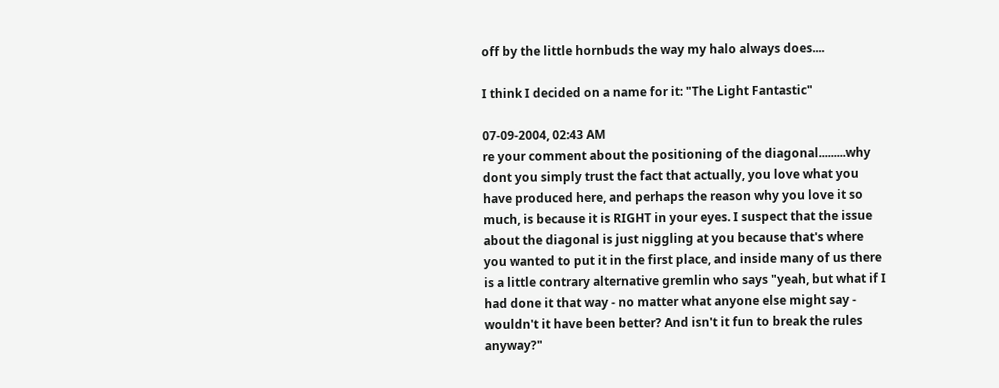off by the little hornbuds the way my halo always does....

I think I decided on a name for it: "The Light Fantastic"

07-09-2004, 02:43 AM
re your comment about the positioning of the diagonal.........why dont you simply trust the fact that actually, you love what you have produced here, and perhaps the reason why you love it so much, is because it is RIGHT in your eyes. I suspect that the issue about the diagonal is just niggling at you because that's where you wanted to put it in the first place, and inside many of us there is a little contrary alternative gremlin who says "yeah, but what if I had done it that way - no matter what anyone else might say - wouldn't it have been better? And isn't it fun to break the rules anyway?"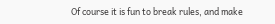Of course it is fun to break rules, and make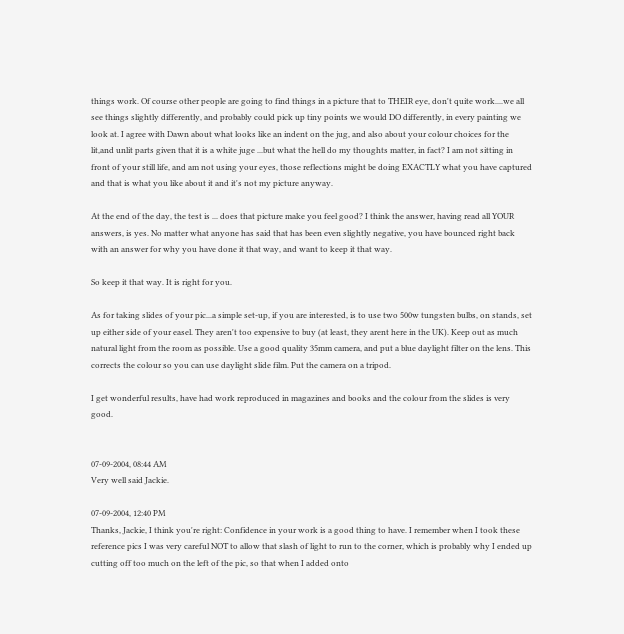things work. Of course other people are going to find things in a picture that to THEIR eye, don't quite work....we all see things slightly differently, and probably could pick up tiny points we would DO differently, in every painting we look at. I agree with Dawn about what looks like an indent on the jug, and also about your colour choices for the lit,and unlit parts given that it is a white juge ...but what the hell do my thoughts matter, in fact? I am not sitting in front of your still life, and am not using your eyes, those reflections might be doing EXACTLY what you have captured and that is what you like about it and it's not my picture anyway.

At the end of the day, the test is ... does that picture make you feel good? I think the answer, having read all YOUR answers, is yes. No matter what anyone has said that has been even slightly negative, you have bounced right back with an answer for why you have done it that way, and want to keep it that way.

So keep it that way. It is right for you.

As for taking slides of your pic...a simple set-up, if you are interested, is to use two 500w tungsten bulbs, on stands, set up either side of your easel. They aren't too expensive to buy (at least, they arent here in the UK). Keep out as much natural light from the room as possible. Use a good quality 35mm camera, and put a blue daylight filter on the lens. This corrects the colour so you can use daylight slide film. Put the camera on a tripod.

I get wonderful results, have had work reproduced in magazines and books and the colour from the slides is very good.


07-09-2004, 08:44 AM
Very well said Jackie.

07-09-2004, 12:40 PM
Thanks, Jackie, I think you're right: Confidence in your work is a good thing to have. I remember when I took these reference pics I was very careful NOT to allow that slash of light to run to the corner, which is probably why I ended up cutting off too much on the left of the pic, so that when I added onto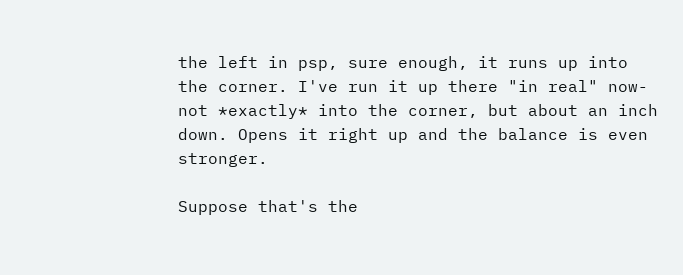the left in psp, sure enough, it runs up into the corner. I've run it up there "in real" now- not *exactly* into the corner, but about an inch down. Opens it right up and the balance is even stronger.

Suppose that's the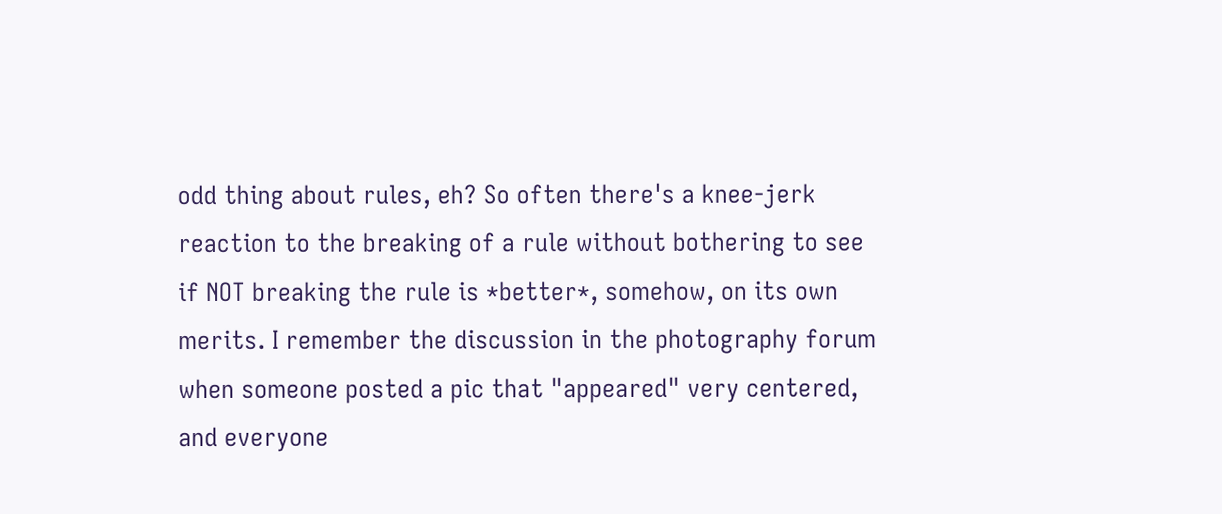odd thing about rules, eh? So often there's a knee-jerk reaction to the breaking of a rule without bothering to see if NOT breaking the rule is *better*, somehow, on its own merits. I remember the discussion in the photography forum when someone posted a pic that "appeared" very centered, and everyone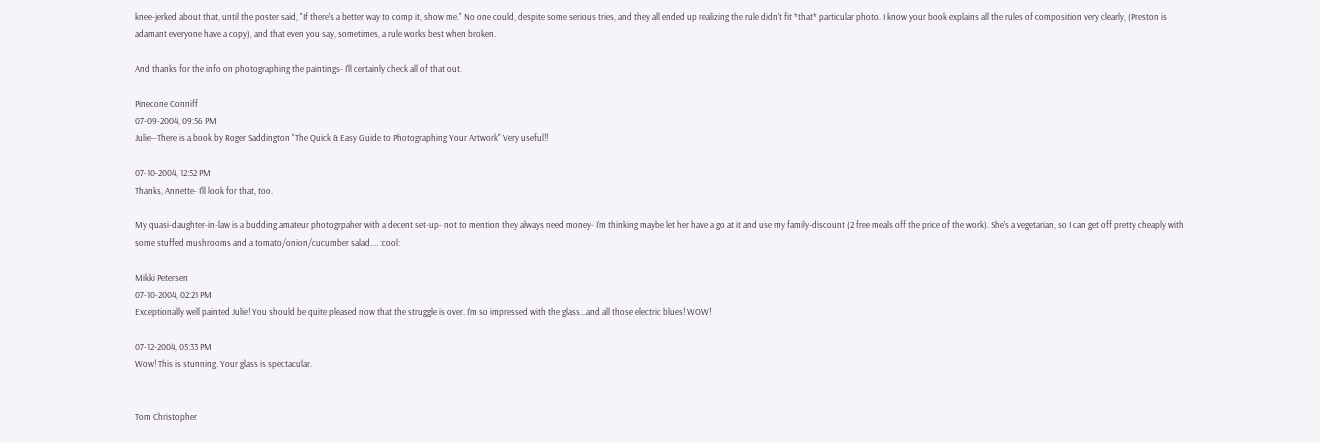knee-jerked about that, until the poster said, "If there's a better way to comp it, show me." No one could, despite some serious tries, and they all ended up realizing the rule didn't fit *that* particular photo. I know your book explains all the rules of composition very clearly, (Preston is adamant everyone have a copy), and that even you say, sometimes, a rule works best when broken.

And thanks for the info on photographing the paintings- I'll certainly check all of that out.

Pinecone Conniff
07-09-2004, 09:56 PM
Julie--There is a book by Roger Saddington "The Quick & Easy Guide to Photographing Your Artwork" Very useful!!

07-10-2004, 12:52 PM
Thanks, Annette- I'll look for that, too.

My quasi-daughter-in-law is a budding amateur photogrpaher with a decent set-up- not to mention they always need money- I'm thinking maybe let her have a go at it and use my family-discount (2 free meals off the price of the work). She's a vegetarian, so I can get off pretty cheaply with some stuffed mushrooms and a tomato/onion/cucumber salad.... :cool:

Mikki Petersen
07-10-2004, 02:21 PM
Exceptionally well painted Julie! You should be quite pleased now that the struggle is over. I'm so impressed with the glass...and all those electric blues! WOW!

07-12-2004, 05:33 PM
Wow! This is stunning. Your glass is spectacular.


Tom Christopher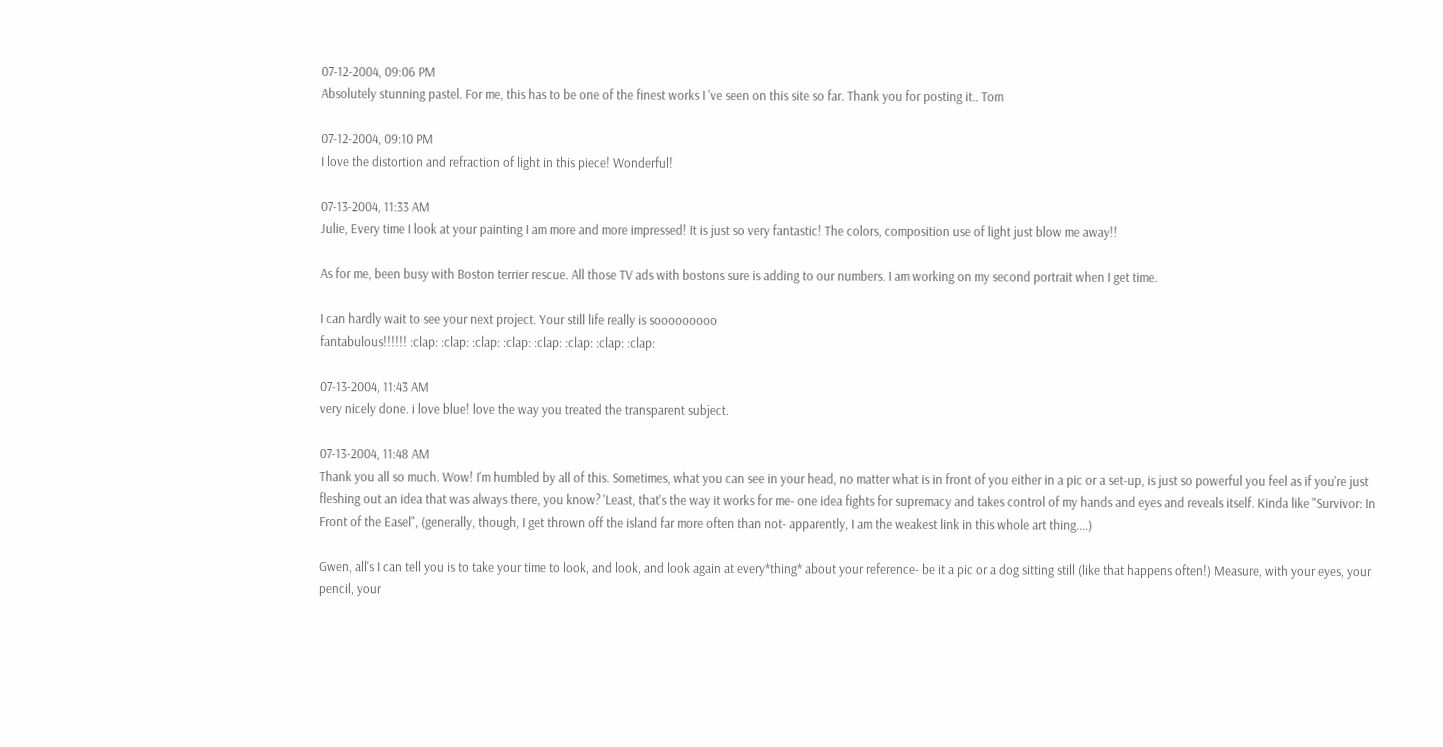07-12-2004, 09:06 PM
Absolutely stunning pastel. For me, this has to be one of the finest works I 've seen on this site so far. Thank you for posting it.. Tom

07-12-2004, 09:10 PM
I love the distortion and refraction of light in this piece! Wonderful!

07-13-2004, 11:33 AM
Julie, Every time I look at your painting I am more and more impressed! It is just so very fantastic! The colors, composition use of light just blow me away!!

As for me, been busy with Boston terrier rescue. All those TV ads with bostons sure is adding to our numbers. I am working on my second portrait when I get time.

I can hardly wait to see your next project. Your still life really is sooooooooo
fantabulous!!!!!! :clap: :clap: :clap: :clap: :clap: :clap: :clap: :clap:

07-13-2004, 11:43 AM
very nicely done. i love blue! love the way you treated the transparent subject.

07-13-2004, 11:48 AM
Thank you all so much. Wow! I'm humbled by all of this. Sometimes, what you can see in your head, no matter what is in front of you either in a pic or a set-up, is just so powerful you feel as if you're just fleshing out an idea that was always there, you know? 'Least, that's the way it works for me- one idea fights for supremacy and takes control of my hands and eyes and reveals itself. Kinda like "Survivor: In Front of the Easel", (generally, though, I get thrown off the island far more often than not- apparently, I am the weakest link in this whole art thing....)

Gwen, all's I can tell you is to take your time to look, and look, and look again at every*thing* about your reference- be it a pic or a dog sitting still (like that happens often!) Measure, with your eyes, your pencil, your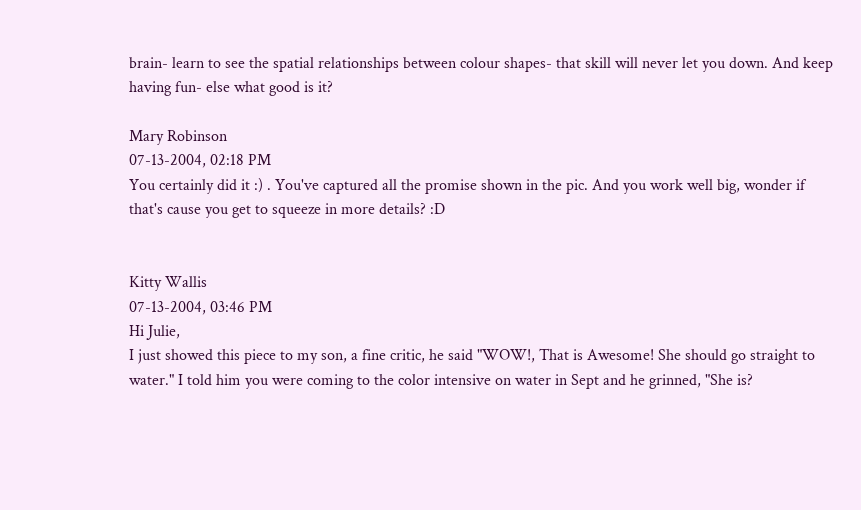brain- learn to see the spatial relationships between colour shapes- that skill will never let you down. And keep having fun- else what good is it?

Mary Robinson
07-13-2004, 02:18 PM
You certainly did it :) . You've captured all the promise shown in the pic. And you work well big, wonder if that's cause you get to squeeze in more details? :D


Kitty Wallis
07-13-2004, 03:46 PM
Hi Julie,
I just showed this piece to my son, a fine critic, he said "WOW!, That is Awesome! She should go straight to water." I told him you were coming to the color intensive on water in Sept and he grinned, "She is?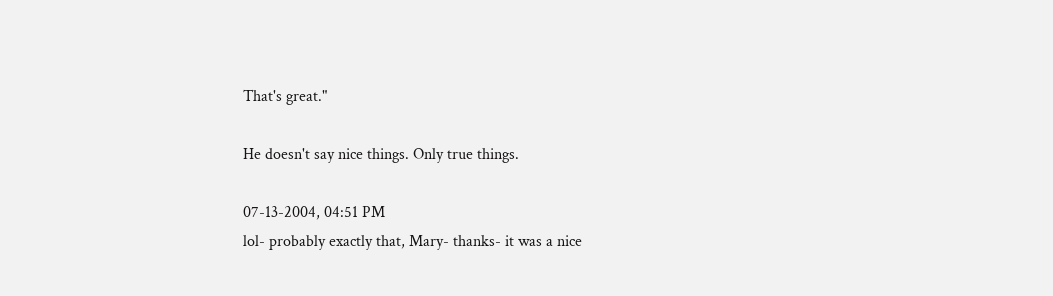That's great."

He doesn't say nice things. Only true things.

07-13-2004, 04:51 PM
lol- probably exactly that, Mary- thanks- it was a nice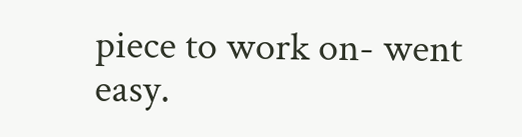piece to work on- went easy.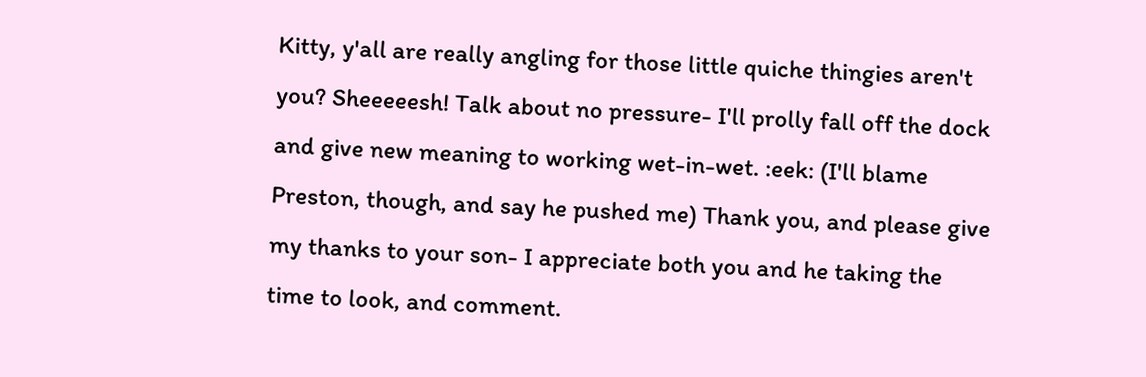Kitty, y'all are really angling for those little quiche thingies aren't you? Sheeeeesh! Talk about no pressure- I'll prolly fall off the dock and give new meaning to working wet-in-wet. :eek: (I'll blame Preston, though, and say he pushed me) Thank you, and please give my thanks to your son- I appreciate both you and he taking the time to look, and comment.